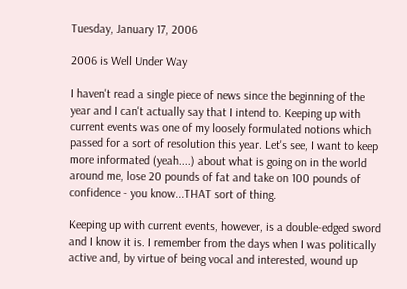Tuesday, January 17, 2006

2006 is Well Under Way

I haven't read a single piece of news since the beginning of the year and I can't actually say that I intend to. Keeping up with current events was one of my loosely formulated notions which passed for a sort of resolution this year. Let's see, I want to keep more informated (yeah....) about what is going on in the world around me, lose 20 pounds of fat and take on 100 pounds of confidence - you know...THAT sort of thing.

Keeping up with current events, however, is a double-edged sword and I know it is. I remember from the days when I was politically active and, by virtue of being vocal and interested, wound up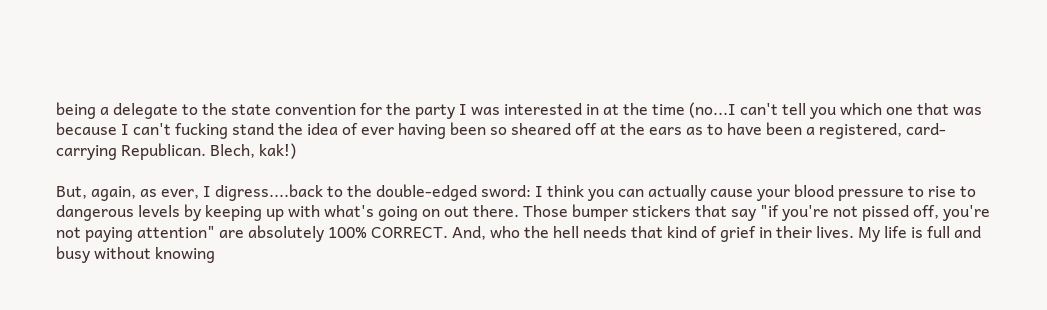being a delegate to the state convention for the party I was interested in at the time (no...I can't tell you which one that was because I can't fucking stand the idea of ever having been so sheared off at the ears as to have been a registered, card-carrying Republican. Blech, kak!)

But, again, as ever, I digress....back to the double-edged sword: I think you can actually cause your blood pressure to rise to dangerous levels by keeping up with what's going on out there. Those bumper stickers that say "if you're not pissed off, you're not paying attention" are absolutely 100% CORRECT. And, who the hell needs that kind of grief in their lives. My life is full and busy without knowing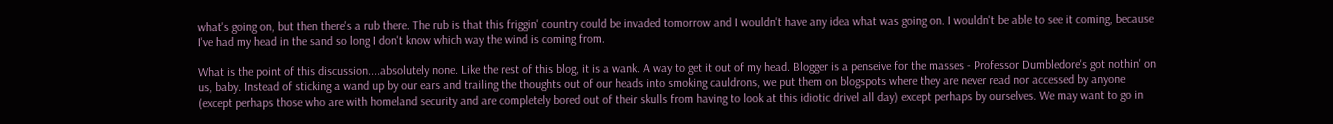what's going on, but then there's a rub there. The rub is that this friggin' country could be invaded tomorrow and I wouldn't have any idea what was going on. I wouldn't be able to see it coming, because I've had my head in the sand so long I don't know which way the wind is coming from.

What is the point of this discussion....absolutely none. Like the rest of this blog, it is a wank. A way to get it out of my head. Blogger is a penseive for the masses - Professor Dumbledore's got nothin' on us, baby. Instead of sticking a wand up by our ears and trailing the thoughts out of our heads into smoking cauldrons, we put them on blogspots where they are never read nor accessed by anyone (except perhaps those who are with homeland security and are completely bored out of their skulls from having to look at this idiotic drivel all day) except perhaps by ourselves. We may want to go in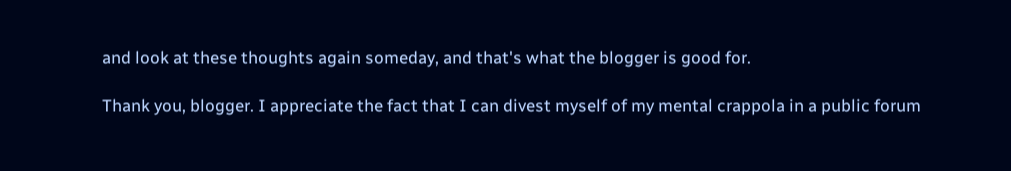and look at these thoughts again someday, and that's what the blogger is good for.

Thank you, blogger. I appreciate the fact that I can divest myself of my mental crappola in a public forum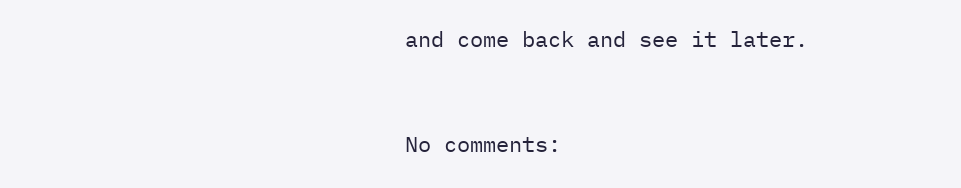and come back and see it later.


No comments: